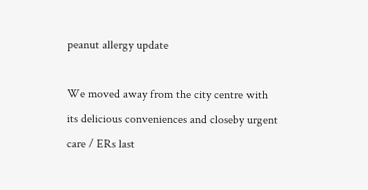peanut allergy update

We moved away from the city centre with its delicious conveniences and closeby urgent care / ERs last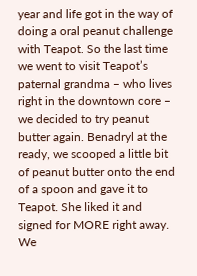year and life got in the way of doing a oral peanut challenge with Teapot. So the last time we went to visit Teapot’s paternal grandma – who lives right in the downtown core – we decided to try peanut butter again. Benadryl at the ready, we scooped a little bit of peanut butter onto the end of a spoon and gave it to Teapot. She liked it and signed for MORE right away. We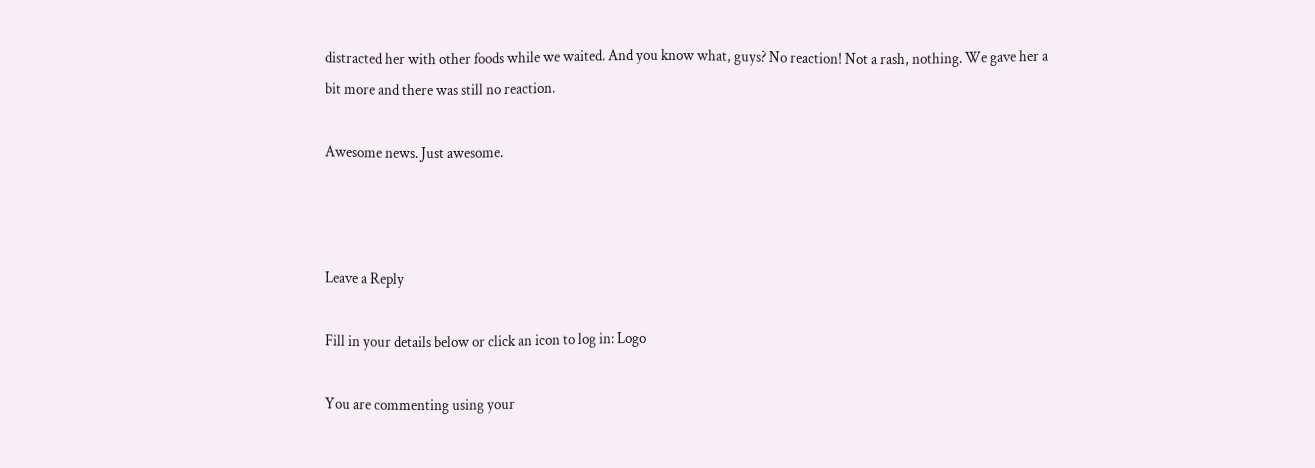distracted her with other foods while we waited. And you know what, guys? No reaction! Not a rash, nothing. We gave her a bit more and there was still no reaction.

Awesome news. Just awesome.



Leave a Reply

Fill in your details below or click an icon to log in: Logo

You are commenting using your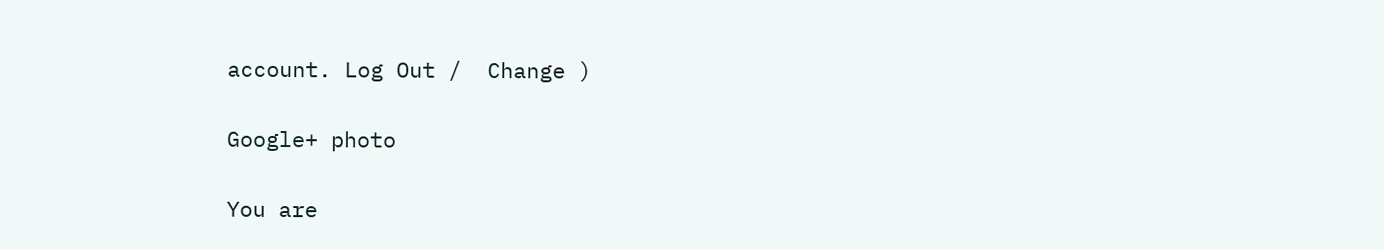account. Log Out /  Change )

Google+ photo

You are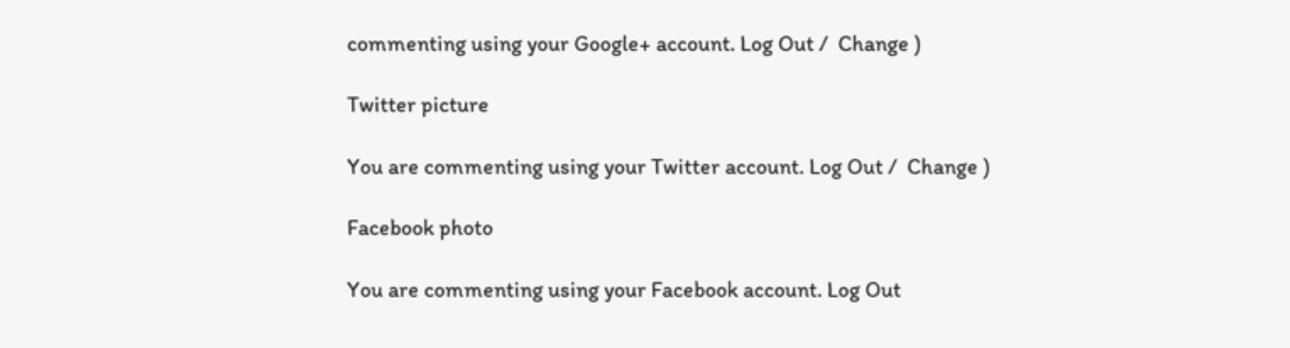commenting using your Google+ account. Log Out /  Change )

Twitter picture

You are commenting using your Twitter account. Log Out /  Change )

Facebook photo

You are commenting using your Facebook account. Log Out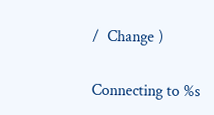/  Change )


Connecting to %s